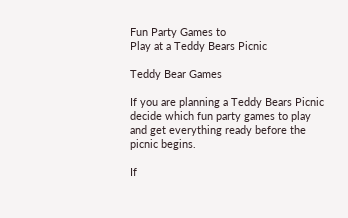Fun Party Games to
Play at a Teddy Bears Picnic

Teddy Bear Games

If you are planning a Teddy Bears Picnic decide which fun party games to play and get everything ready before the picnic begins.

If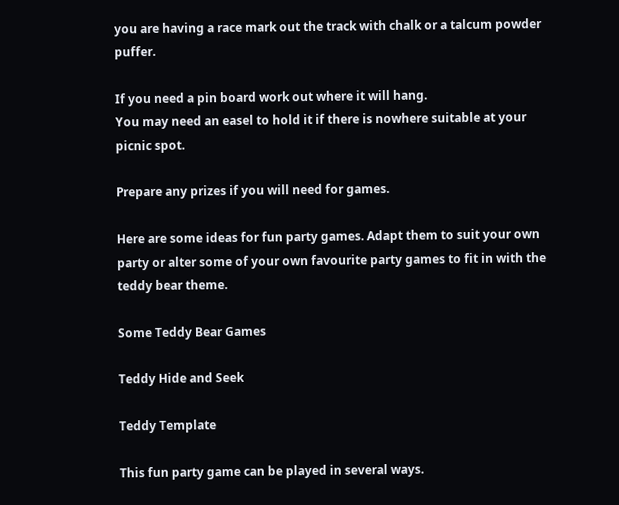you are having a race mark out the track with chalk or a talcum powder puffer.

If you need a pin board work out where it will hang.
You may need an easel to hold it if there is nowhere suitable at your picnic spot.

Prepare any prizes if you will need for games.

Here are some ideas for fun party games. Adapt them to suit your own party or alter some of your own favourite party games to fit in with the teddy bear theme.

Some Teddy Bear Games

Teddy Hide and Seek

Teddy Template

This fun party game can be played in several ways.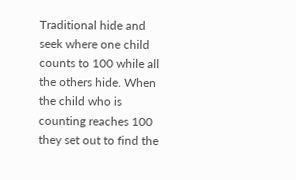Traditional hide and seek where one child counts to 100 while all the others hide. When the child who is counting reaches 100 they set out to find the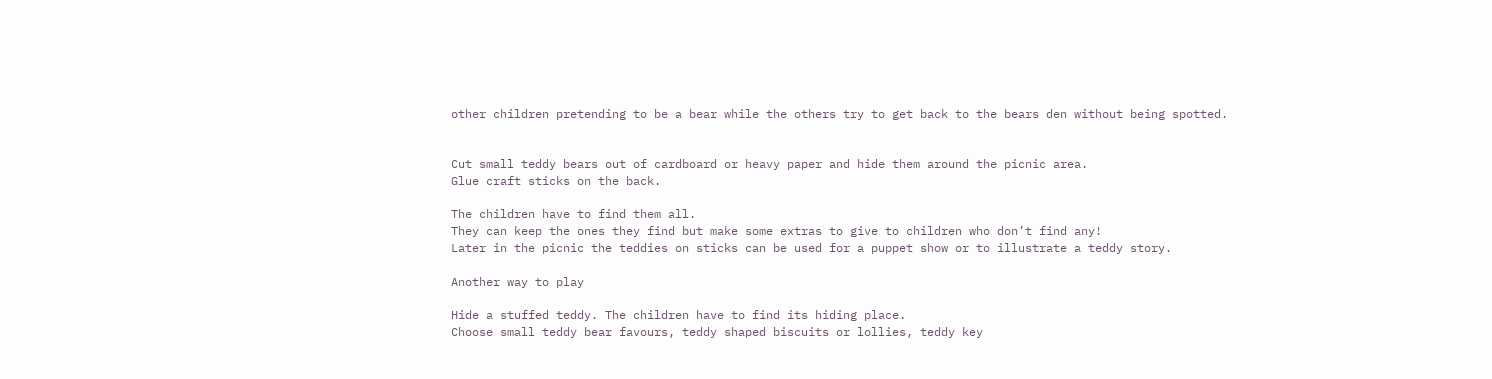other children pretending to be a bear while the others try to get back to the bears den without being spotted.


Cut small teddy bears out of cardboard or heavy paper and hide them around the picnic area.
Glue craft sticks on the back.

The children have to find them all.
They can keep the ones they find but make some extras to give to children who don’t find any!
Later in the picnic the teddies on sticks can be used for a puppet show or to illustrate a teddy story.

Another way to play

Hide a stuffed teddy. The children have to find its hiding place.
Choose small teddy bear favours, teddy shaped biscuits or lollies, teddy key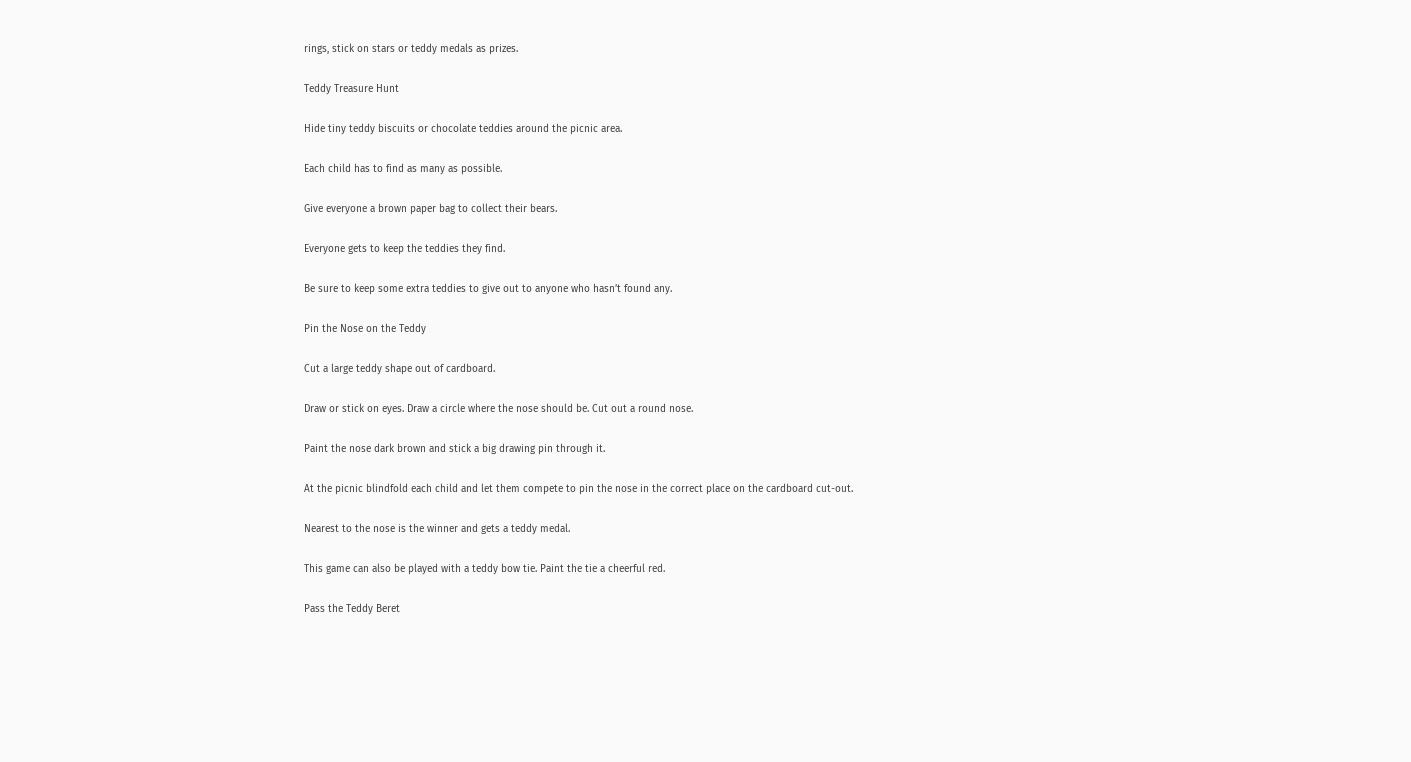rings, stick on stars or teddy medals as prizes.

Teddy Treasure Hunt

Hide tiny teddy biscuits or chocolate teddies around the picnic area.

Each child has to find as many as possible.

Give everyone a brown paper bag to collect their bears.

Everyone gets to keep the teddies they find.

Be sure to keep some extra teddies to give out to anyone who hasn’t found any.

Pin the Nose on the Teddy

Cut a large teddy shape out of cardboard.

Draw or stick on eyes. Draw a circle where the nose should be. Cut out a round nose.

Paint the nose dark brown and stick a big drawing pin through it.

At the picnic blindfold each child and let them compete to pin the nose in the correct place on the cardboard cut-out.

Nearest to the nose is the winner and gets a teddy medal.

This game can also be played with a teddy bow tie. Paint the tie a cheerful red.

Pass the Teddy Beret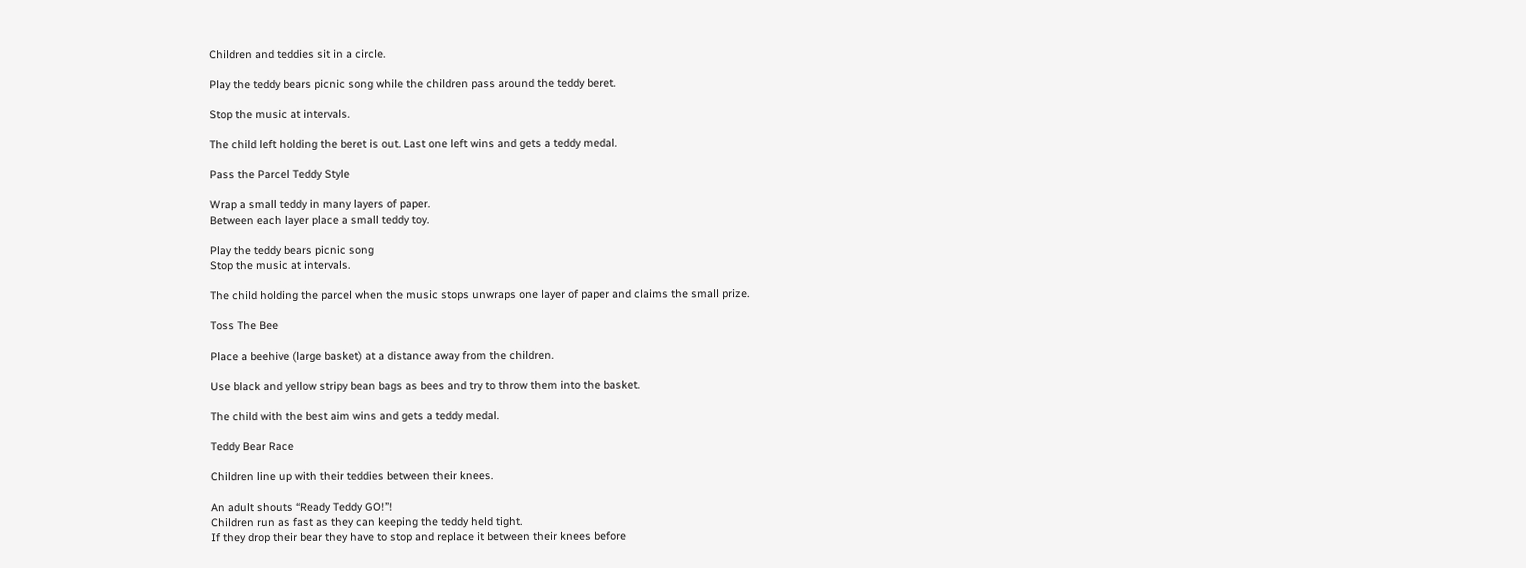Children and teddies sit in a circle.

Play the teddy bears picnic song while the children pass around the teddy beret.

Stop the music at intervals.

The child left holding the beret is out. Last one left wins and gets a teddy medal.

Pass the Parcel Teddy Style

Wrap a small teddy in many layers of paper.
Between each layer place a small teddy toy.

Play the teddy bears picnic song
Stop the music at intervals.

The child holding the parcel when the music stops unwraps one layer of paper and claims the small prize.

Toss The Bee

Place a beehive (large basket) at a distance away from the children.

Use black and yellow stripy bean bags as bees and try to throw them into the basket.

The child with the best aim wins and gets a teddy medal.

Teddy Bear Race

Children line up with their teddies between their knees.

An adult shouts “Ready Teddy GO!”!
Children run as fast as they can keeping the teddy held tight.
If they drop their bear they have to stop and replace it between their knees before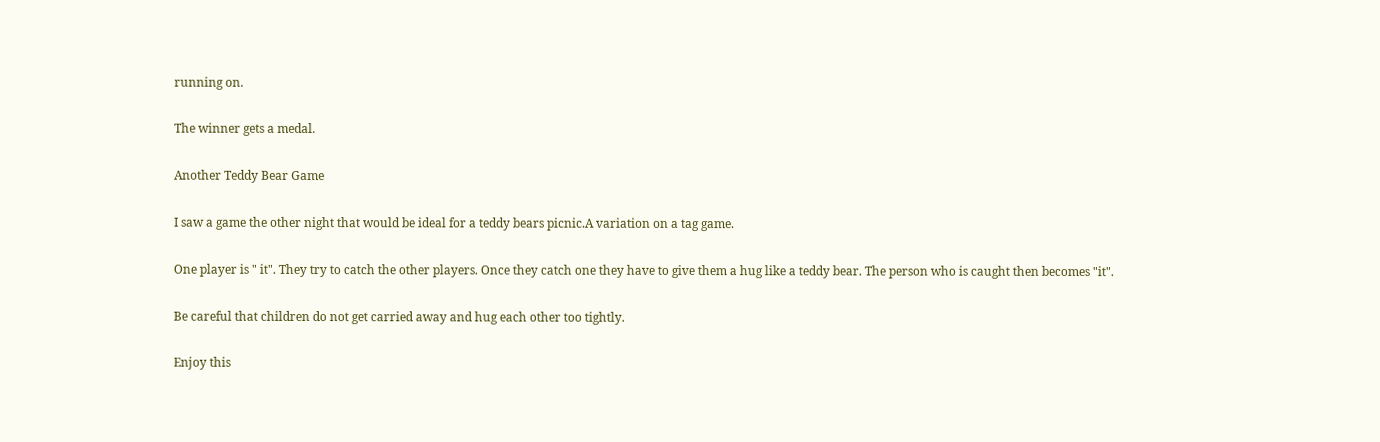running on.

The winner gets a medal.

Another Teddy Bear Game

I saw a game the other night that would be ideal for a teddy bears picnic.A variation on a tag game.

One player is " it". They try to catch the other players. Once they catch one they have to give them a hug like a teddy bear. The person who is caught then becomes "it".

Be careful that children do not get carried away and hug each other too tightly.

Enjoy this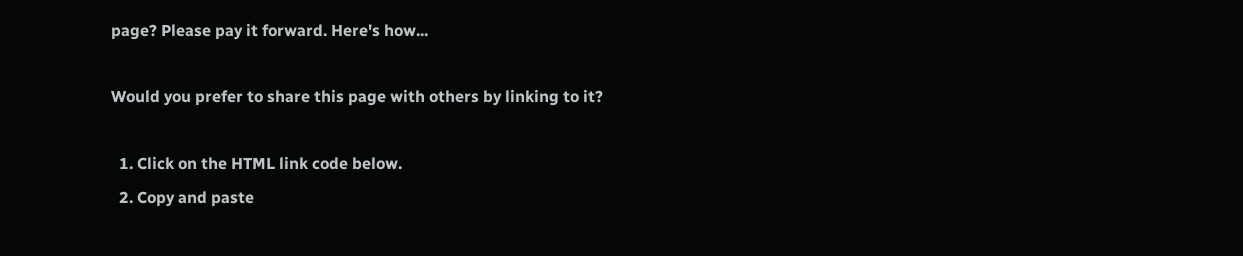page? Please pay it forward. Here's how...

Would you prefer to share this page with others by linking to it?

  1. Click on the HTML link code below.
  2. Copy and paste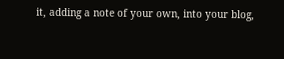it, adding a note of your own, into your blog,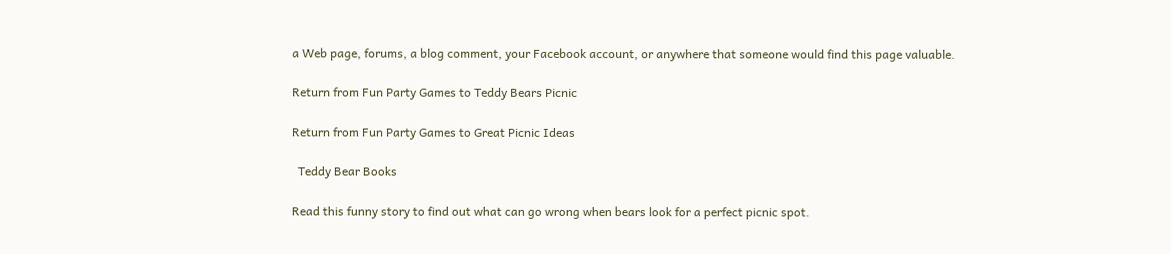a Web page, forums, a blog comment, your Facebook account, or anywhere that someone would find this page valuable.

Return from Fun Party Games to Teddy Bears Picnic

Return from Fun Party Games to Great Picnic Ideas

  Teddy Bear Books

Read this funny story to find out what can go wrong when bears look for a perfect picnic spot.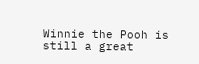Winnie the Pooh is still a great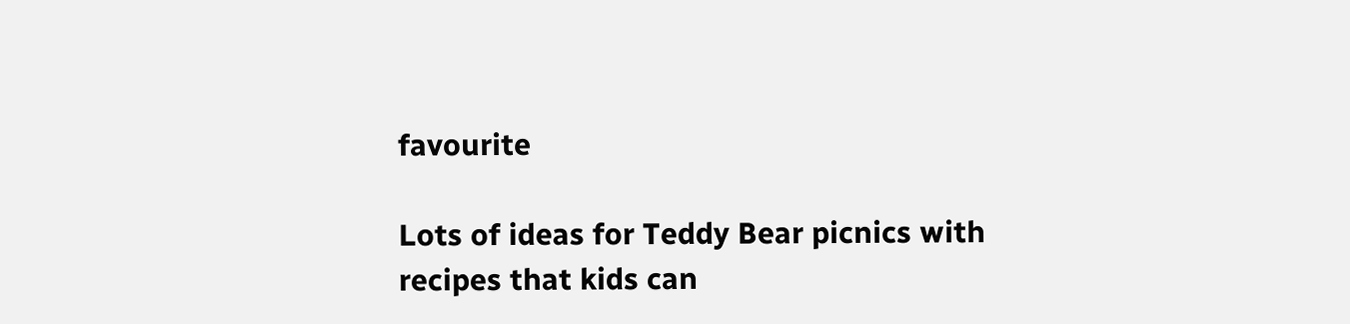favourite

Lots of ideas for Teddy Bear picnics with recipes that kids can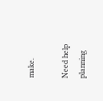make.

Need help planning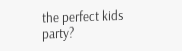the perfect kids party?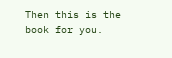Then this is the book for you.